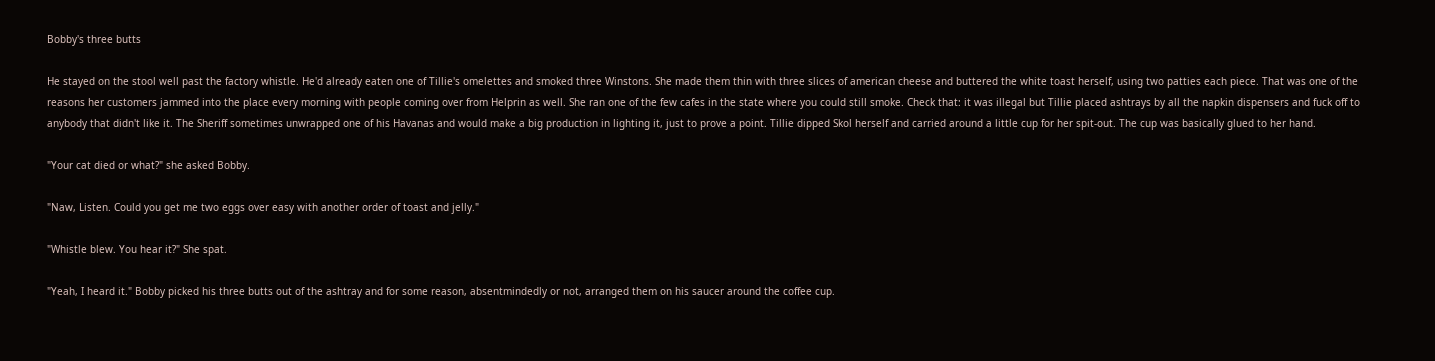Bobby's three butts

He stayed on the stool well past the factory whistle. He'd already eaten one of Tillie's omelettes and smoked three Winstons. She made them thin with three slices of american cheese and buttered the white toast herself, using two patties each piece. That was one of the reasons her customers jammed into the place every morning with people coming over from Helprin as well. She ran one of the few cafes in the state where you could still smoke. Check that: it was illegal but Tillie placed ashtrays by all the napkin dispensers and fuck off to anybody that didn't like it. The Sheriff sometimes unwrapped one of his Havanas and would make a big production in lighting it, just to prove a point. Tillie dipped Skol herself and carried around a little cup for her spit-out. The cup was basically glued to her hand.

"Your cat died or what?" she asked Bobby.

"Naw, Listen. Could you get me two eggs over easy with another order of toast and jelly."

"Whistle blew. You hear it?" She spat.

"Yeah, I heard it." Bobby picked his three butts out of the ashtray and for some reason, absentmindedly or not, arranged them on his saucer around the coffee cup.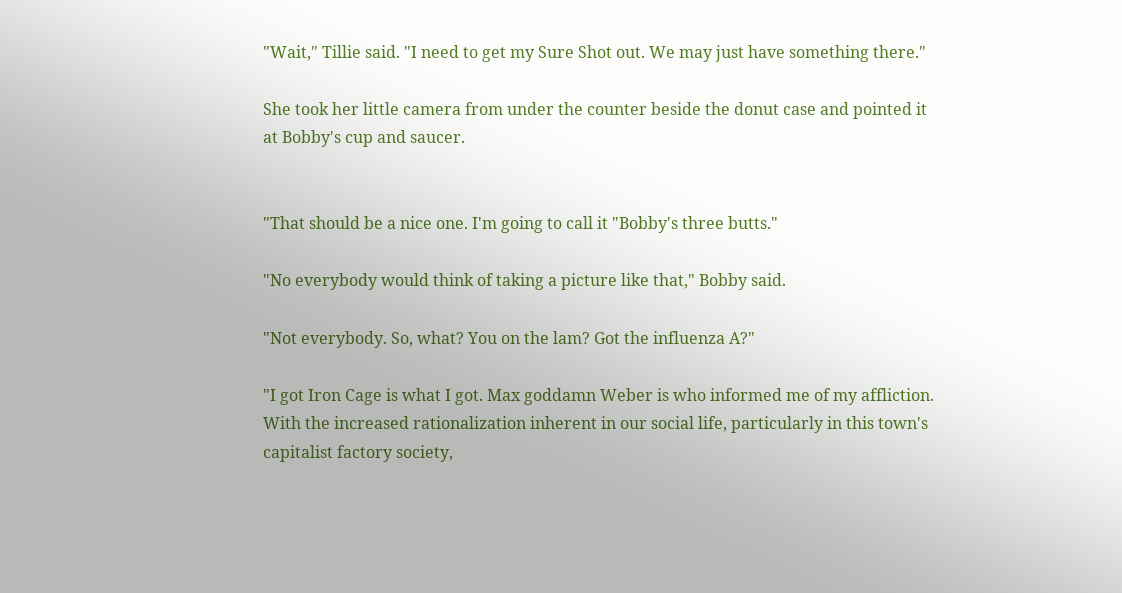"Wait," Tillie said. "I need to get my Sure Shot out. We may just have something there."

She took her little camera from under the counter beside the donut case and pointed it at Bobby's cup and saucer.


"That should be a nice one. I'm going to call it "Bobby's three butts."

"No everybody would think of taking a picture like that," Bobby said.

"Not everybody. So, what? You on the lam? Got the influenza A?"

"I got Iron Cage is what I got. Max goddamn Weber is who informed me of my affliction. With the increased rationalization inherent in our social life, particularly in this town's capitalist factory society,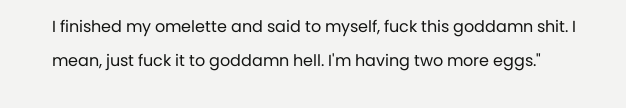I finished my omelette and said to myself, fuck this goddamn shit. I mean, just fuck it to goddamn hell. I'm having two more eggs."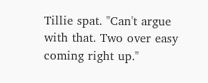Tillie spat. "Can't argue with that. Two over easy coming right up."